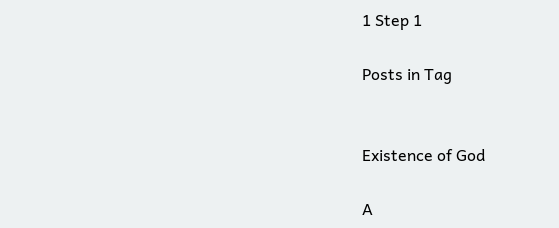1 Step 1

Posts in Tag


Existence of God

A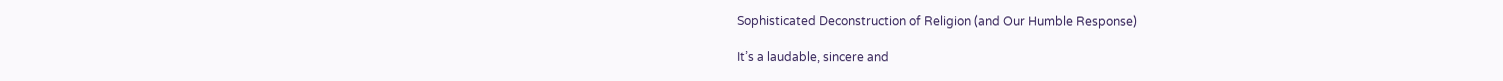Sophisticated Deconstruction of Religion (and Our Humble Response)

It’s a laudable, sincere and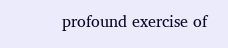profound exercise of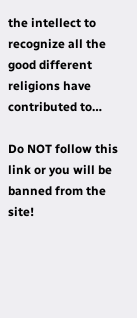the intellect to recognize all the good different religions have contributed to…

Do NOT follow this link or you will be banned from the site!